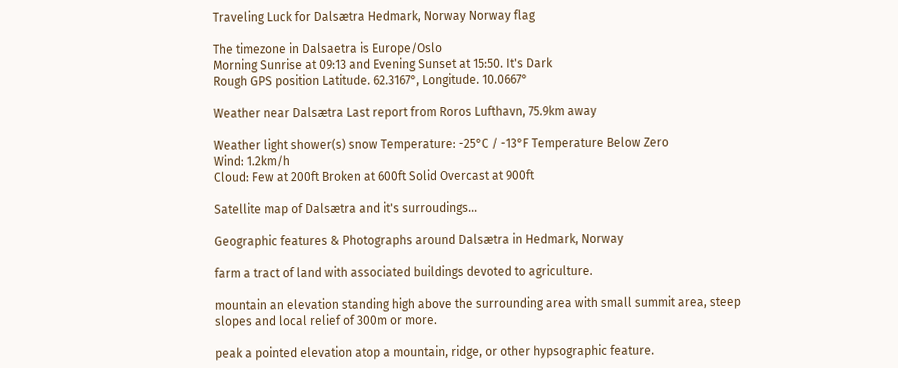Traveling Luck for Dalsætra Hedmark, Norway Norway flag

The timezone in Dalsaetra is Europe/Oslo
Morning Sunrise at 09:13 and Evening Sunset at 15:50. It's Dark
Rough GPS position Latitude. 62.3167°, Longitude. 10.0667°

Weather near Dalsætra Last report from Roros Lufthavn, 75.9km away

Weather light shower(s) snow Temperature: -25°C / -13°F Temperature Below Zero
Wind: 1.2km/h
Cloud: Few at 200ft Broken at 600ft Solid Overcast at 900ft

Satellite map of Dalsætra and it's surroudings...

Geographic features & Photographs around Dalsætra in Hedmark, Norway

farm a tract of land with associated buildings devoted to agriculture.

mountain an elevation standing high above the surrounding area with small summit area, steep slopes and local relief of 300m or more.

peak a pointed elevation atop a mountain, ridge, or other hypsographic feature.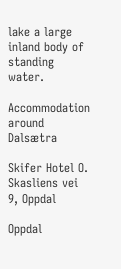lake a large inland body of standing water.

Accommodation around Dalsætra

Skifer Hotel O. Skasliens vei 9, Oppdal

Oppdal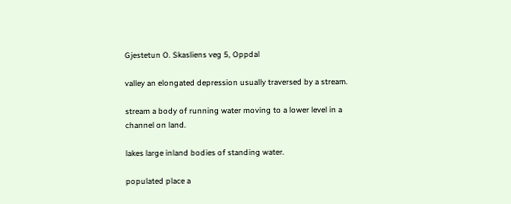Gjestetun O. Skasliens veg 5, Oppdal

valley an elongated depression usually traversed by a stream.

stream a body of running water moving to a lower level in a channel on land.

lakes large inland bodies of standing water.

populated place a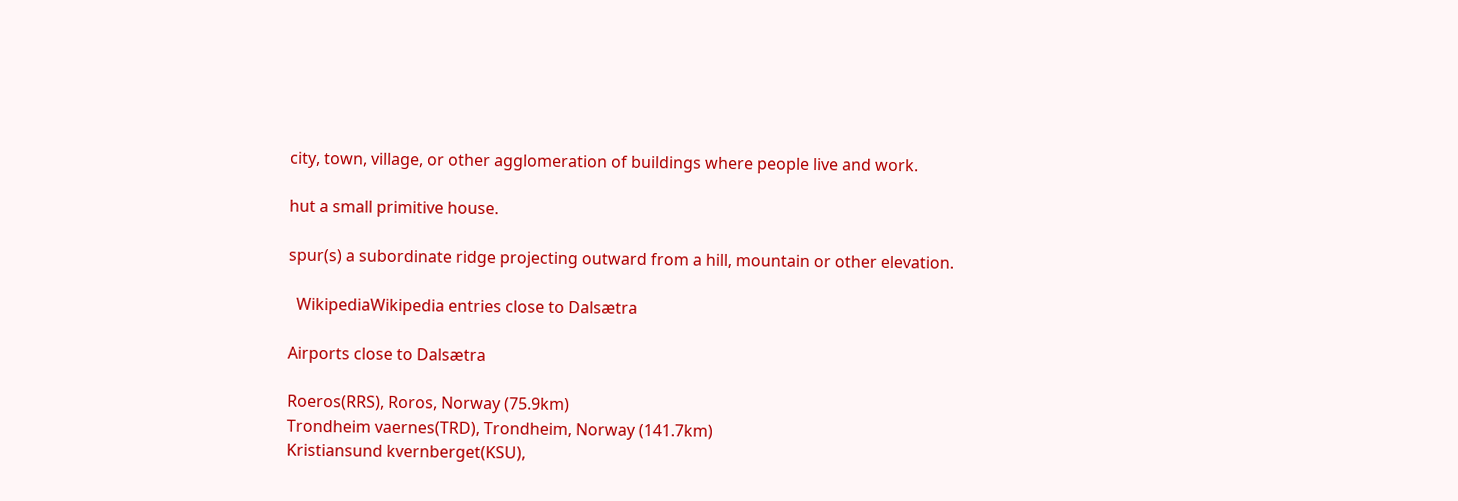city, town, village, or other agglomeration of buildings where people live and work.

hut a small primitive house.

spur(s) a subordinate ridge projecting outward from a hill, mountain or other elevation.

  WikipediaWikipedia entries close to Dalsætra

Airports close to Dalsætra

Roeros(RRS), Roros, Norway (75.9km)
Trondheim vaernes(TRD), Trondheim, Norway (141.7km)
Kristiansund kvernberget(KSU),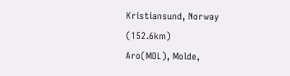Kristiansund, Norway (152.6km)
Aro(MOL), Molde,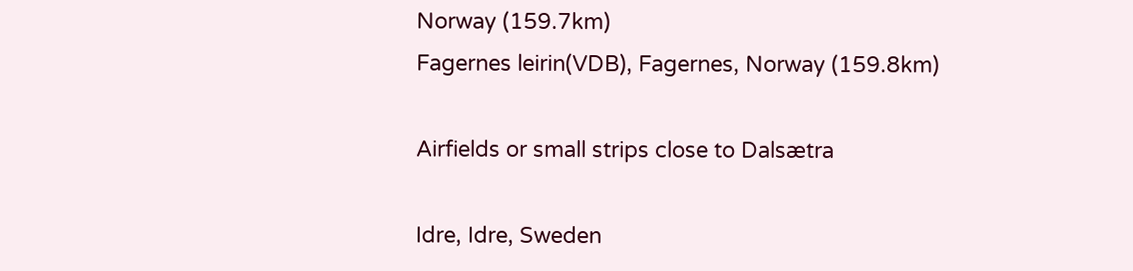Norway (159.7km)
Fagernes leirin(VDB), Fagernes, Norway (159.8km)

Airfields or small strips close to Dalsætra

Idre, Idre, Sweden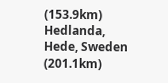(153.9km)
Hedlanda, Hede, Sweden (201.1km)